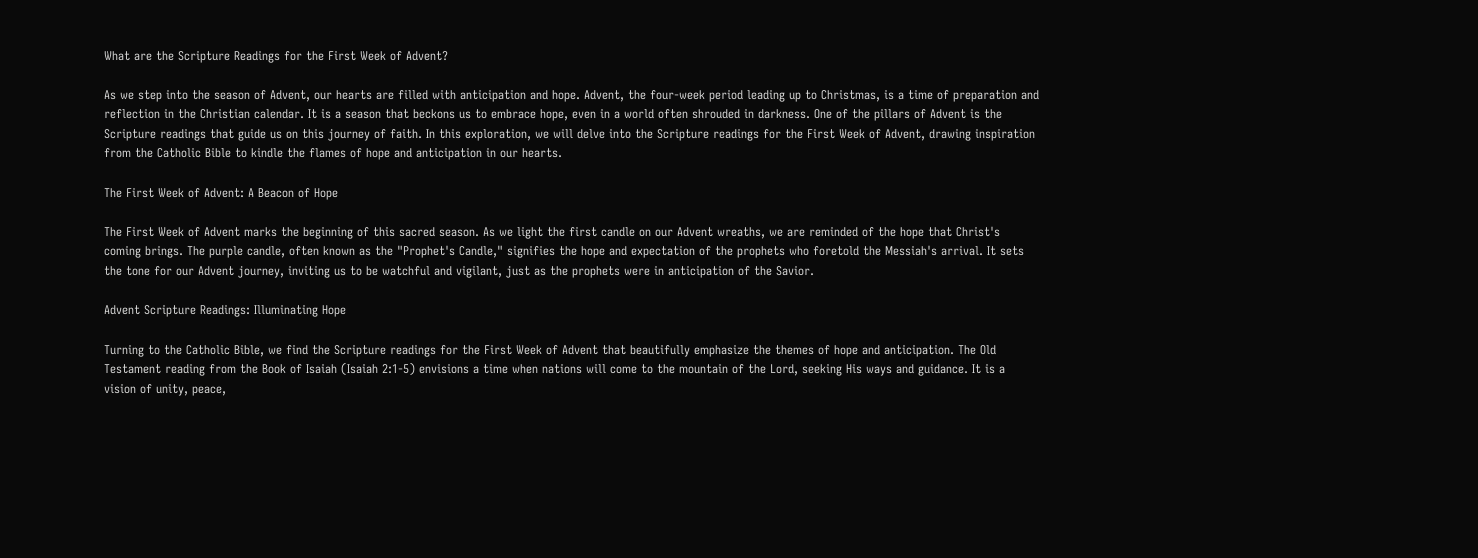What are the Scripture Readings for the First Week of Advent?

As we step into the season of Advent, our hearts are filled with anticipation and hope. Advent, the four-week period leading up to Christmas, is a time of preparation and reflection in the Christian calendar. It is a season that beckons us to embrace hope, even in a world often shrouded in darkness. One of the pillars of Advent is the Scripture readings that guide us on this journey of faith. In this exploration, we will delve into the Scripture readings for the First Week of Advent, drawing inspiration from the Catholic Bible to kindle the flames of hope and anticipation in our hearts.

The First Week of Advent: A Beacon of Hope

The First Week of Advent marks the beginning of this sacred season. As we light the first candle on our Advent wreaths, we are reminded of the hope that Christ's coming brings. The purple candle, often known as the "Prophet's Candle," signifies the hope and expectation of the prophets who foretold the Messiah's arrival. It sets the tone for our Advent journey, inviting us to be watchful and vigilant, just as the prophets were in anticipation of the Savior.

Advent Scripture Readings: Illuminating Hope

Turning to the Catholic Bible, we find the Scripture readings for the First Week of Advent that beautifully emphasize the themes of hope and anticipation. The Old Testament reading from the Book of Isaiah (Isaiah 2:1-5) envisions a time when nations will come to the mountain of the Lord, seeking His ways and guidance. It is a vision of unity, peace,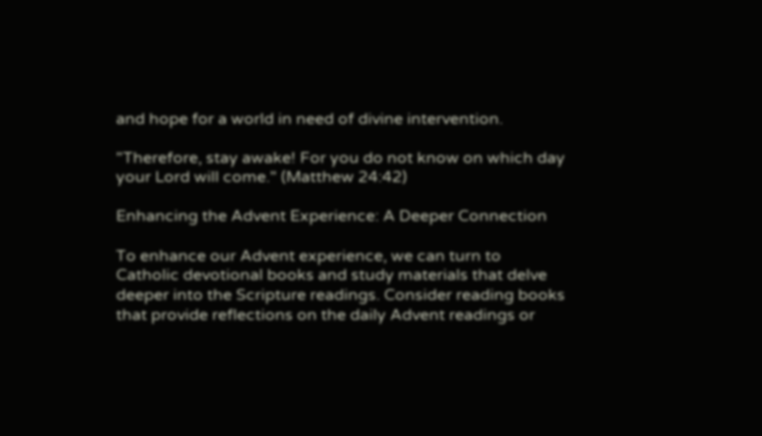and hope for a world in need of divine intervention.

"Therefore, stay awake! For you do not know on which day your Lord will come." (Matthew 24:42)

Enhancing the Advent Experience: A Deeper Connection

To enhance our Advent experience, we can turn to Catholic devotional books and study materials that delve deeper into the Scripture readings. Consider reading books that provide reflections on the daily Advent readings or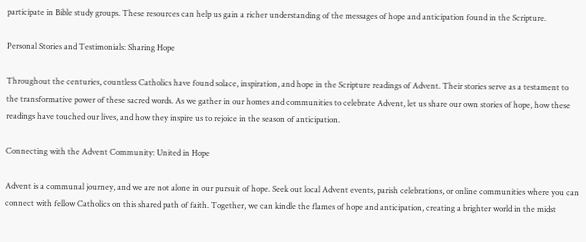participate in Bible study groups. These resources can help us gain a richer understanding of the messages of hope and anticipation found in the Scripture.

Personal Stories and Testimonials: Sharing Hope

Throughout the centuries, countless Catholics have found solace, inspiration, and hope in the Scripture readings of Advent. Their stories serve as a testament to the transformative power of these sacred words. As we gather in our homes and communities to celebrate Advent, let us share our own stories of hope, how these readings have touched our lives, and how they inspire us to rejoice in the season of anticipation.

Connecting with the Advent Community: United in Hope

Advent is a communal journey, and we are not alone in our pursuit of hope. Seek out local Advent events, parish celebrations, or online communities where you can connect with fellow Catholics on this shared path of faith. Together, we can kindle the flames of hope and anticipation, creating a brighter world in the midst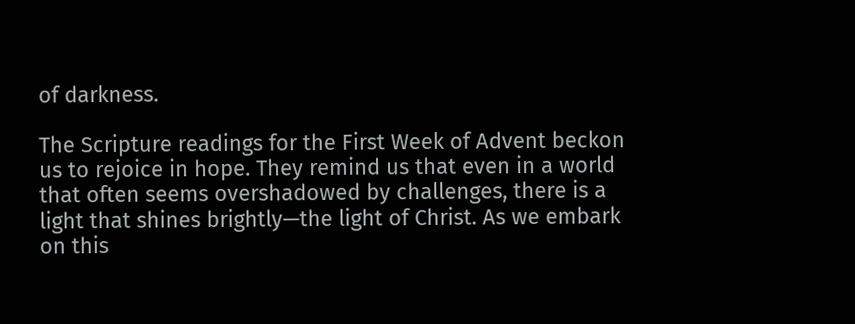of darkness.

The Scripture readings for the First Week of Advent beckon us to rejoice in hope. They remind us that even in a world that often seems overshadowed by challenges, there is a light that shines brightly—the light of Christ. As we embark on this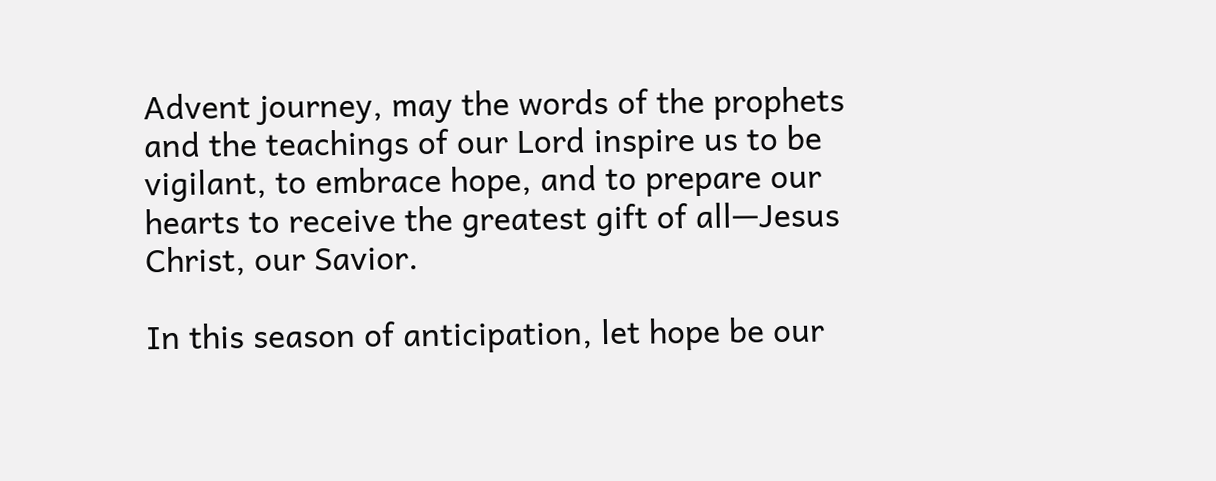Advent journey, may the words of the prophets and the teachings of our Lord inspire us to be vigilant, to embrace hope, and to prepare our hearts to receive the greatest gift of all—Jesus Christ, our Savior.

In this season of anticipation, let hope be our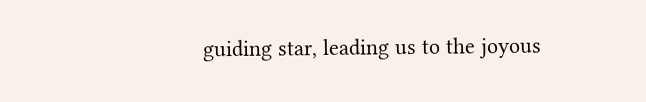guiding star, leading us to the joyous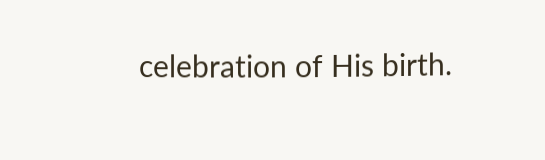celebration of His birth.